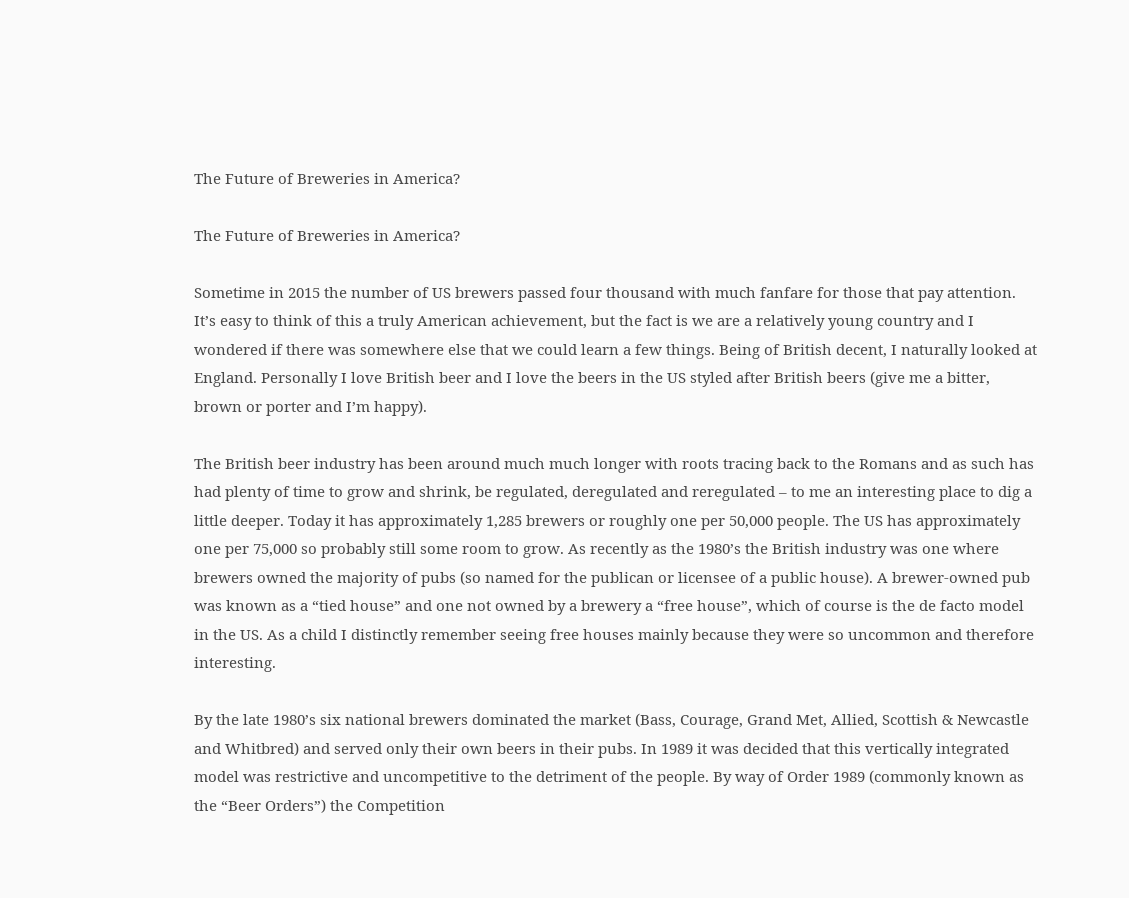The Future of Breweries in America?

The Future of Breweries in America?

Sometime in 2015 the number of US brewers passed four thousand with much fanfare for those that pay attention. It’s easy to think of this a truly American achievement, but the fact is we are a relatively young country and I wondered if there was somewhere else that we could learn a few things. Being of British decent, I naturally looked at England. Personally I love British beer and I love the beers in the US styled after British beers (give me a bitter, brown or porter and I’m happy).

The British beer industry has been around much much longer with roots tracing back to the Romans and as such has had plenty of time to grow and shrink, be regulated, deregulated and reregulated – to me an interesting place to dig a little deeper. Today it has approximately 1,285 brewers or roughly one per 50,000 people. The US has approximately one per 75,000 so probably still some room to grow. As recently as the 1980’s the British industry was one where brewers owned the majority of pubs (so named for the publican or licensee of a public house). A brewer-owned pub was known as a “tied house” and one not owned by a brewery a “free house”, which of course is the de facto model in the US. As a child I distinctly remember seeing free houses mainly because they were so uncommon and therefore interesting.

By the late 1980’s six national brewers dominated the market (Bass, Courage, Grand Met, Allied, Scottish & Newcastle and Whitbred) and served only their own beers in their pubs. In 1989 it was decided that this vertically integrated model was restrictive and uncompetitive to the detriment of the people. By way of Order 1989 (commonly known as the “Beer Orders”) the Competition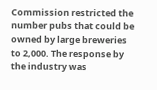Commission restricted the number pubs that could be owned by large breweries to 2,000. The response by the industry was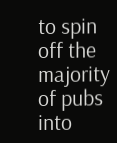to spin off the majority of pubs into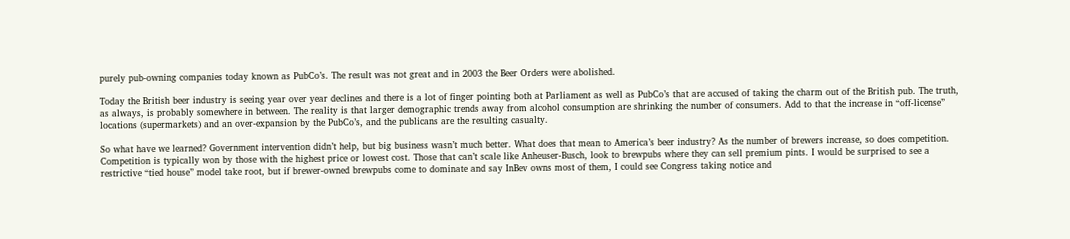purely pub-owning companies today known as PubCo’s. The result was not great and in 2003 the Beer Orders were abolished.

Today the British beer industry is seeing year over year declines and there is a lot of finger pointing both at Parliament as well as PubCo’s that are accused of taking the charm out of the British pub. The truth, as always, is probably somewhere in between. The reality is that larger demographic trends away from alcohol consumption are shrinking the number of consumers. Add to that the increase in “off-license” locations (supermarkets) and an over-expansion by the PubCo’s, and the publicans are the resulting casualty.

So what have we learned? Government intervention didn’t help, but big business wasn’t much better. What does that mean to America’s beer industry? As the number of brewers increase, so does competition. Competition is typically won by those with the highest price or lowest cost. Those that can’t scale like Anheuser-Busch, look to brewpubs where they can sell premium pints. I would be surprised to see a restrictive “tied house” model take root, but if brewer-owned brewpubs come to dominate and say InBev owns most of them, I could see Congress taking notice and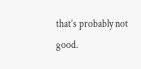that’s probably not good.